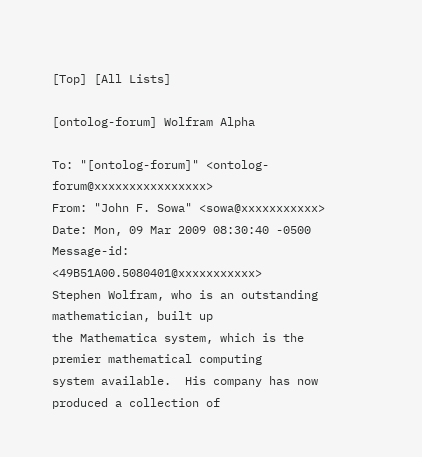[Top] [All Lists]

[ontolog-forum] Wolfram Alpha

To: "[ontolog-forum]" <ontolog-forum@xxxxxxxxxxxxxxxx>
From: "John F. Sowa" <sowa@xxxxxxxxxxx>
Date: Mon, 09 Mar 2009 08:30:40 -0500
Message-id: <49B51A00.5080401@xxxxxxxxxxx>
Stephen Wolfram, who is an outstanding mathematician, built up
the Mathematica system, which is the premier mathematical computing
system available.  His company has now produced a collection of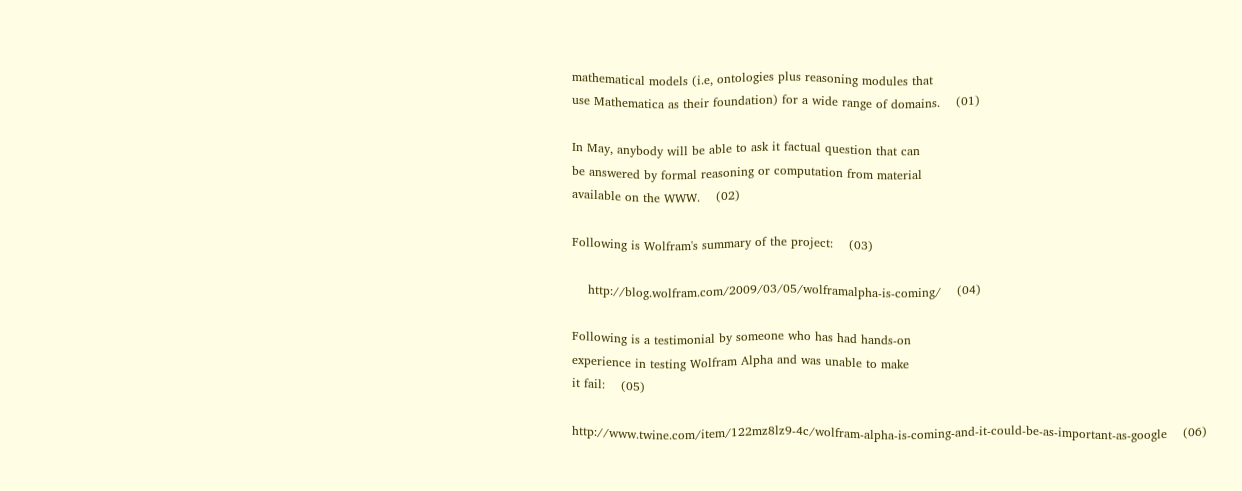mathematical models (i.e, ontologies plus reasoning modules that
use Mathematica as their foundation) for a wide range of domains.    (01)

In May, anybody will be able to ask it factual question that can
be answered by formal reasoning or computation from material
available on the WWW.    (02)

Following is Wolfram's summary of the project:    (03)

    http://blog.wolfram.com/2009/03/05/wolframalpha-is-coming/    (04)

Following is a testimonial by someone who has had hands-on
experience in testing Wolfram Alpha and was unable to make
it fail:    (05)

http://www.twine.com/item/122mz8lz9-4c/wolfram-alpha-is-coming-and-it-could-be-as-important-as-google    (06)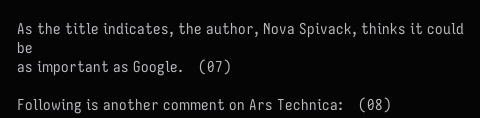As the title indicates, the author, Nova Spivack, thinks it could be
as important as Google.    (07)

Following is another comment on Ars Technica:    (08)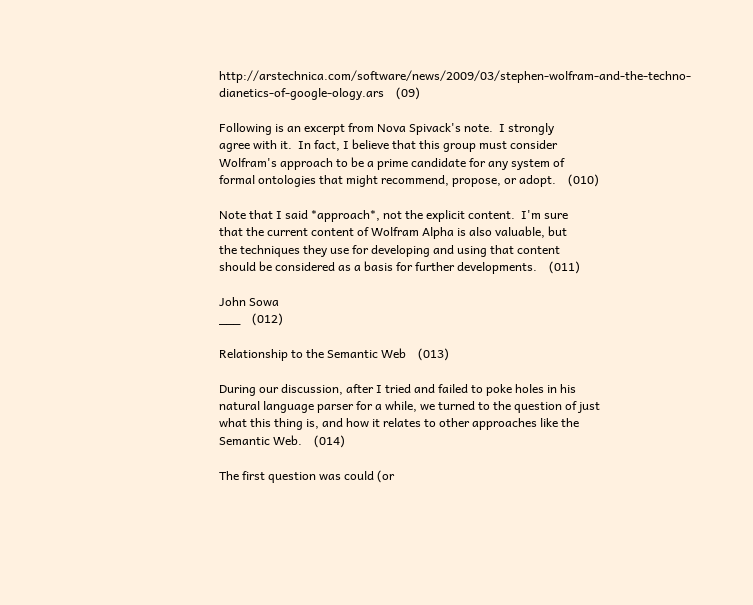http://arstechnica.com/software/news/2009/03/stephen-wolfram-and-the-techno-dianetics-of-google-ology.ars    (09)

Following is an excerpt from Nova Spivack's note.  I strongly
agree with it.  In fact, I believe that this group must consider
Wolfram's approach to be a prime candidate for any system of
formal ontologies that might recommend, propose, or adopt.    (010)

Note that I said *approach*, not the explicit content.  I'm sure
that the current content of Wolfram Alpha is also valuable, but
the techniques they use for developing and using that content
should be considered as a basis for further developments.    (011)

John Sowa
___    (012)

Relationship to the Semantic Web    (013)

During our discussion, after I tried and failed to poke holes in his
natural language parser for a while, we turned to the question of just
what this thing is, and how it relates to other approaches like the
Semantic Web.    (014)

The first question was could (or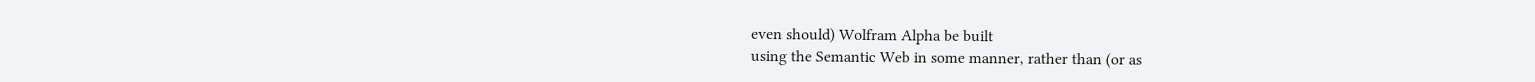even should) Wolfram Alpha be built
using the Semantic Web in some manner, rather than (or as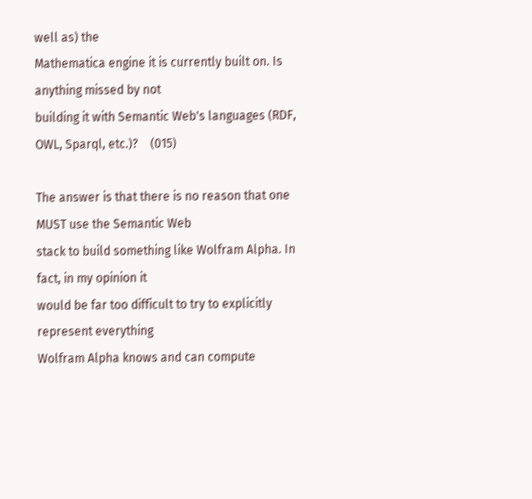well as) the
Mathematica engine it is currently built on. Is anything missed by not
building it with Semantic Web's languages (RDF, OWL, Sparql, etc.)?    (015)

The answer is that there is no reason that one MUST use the Semantic Web
stack to build something like Wolfram Alpha. In fact, in my opinion it
would be far too difficult to try to explicitly represent everything
Wolfram Alpha knows and can compute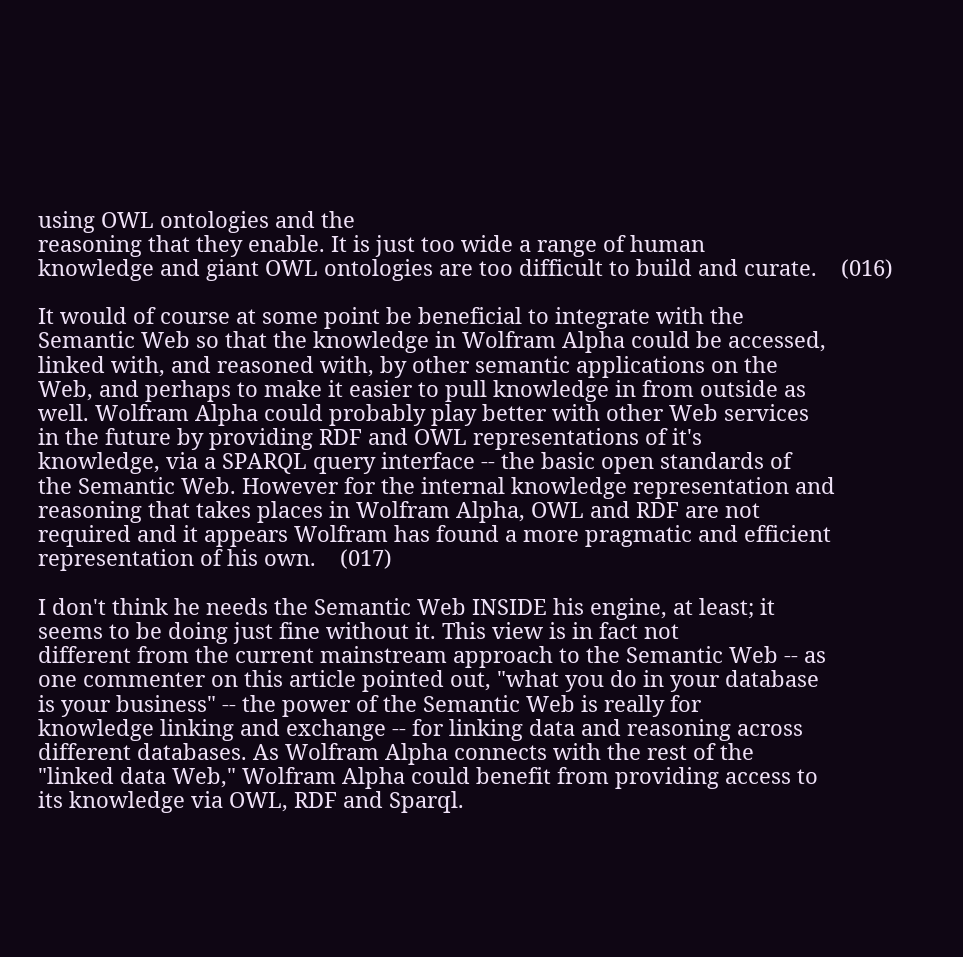using OWL ontologies and the
reasoning that they enable. It is just too wide a range of human
knowledge and giant OWL ontologies are too difficult to build and curate.    (016)

It would of course at some point be beneficial to integrate with the
Semantic Web so that the knowledge in Wolfram Alpha could be accessed,
linked with, and reasoned with, by other semantic applications on the
Web, and perhaps to make it easier to pull knowledge in from outside as
well. Wolfram Alpha could probably play better with other Web services
in the future by providing RDF and OWL representations of it's
knowledge, via a SPARQL query interface -- the basic open standards of
the Semantic Web. However for the internal knowledge representation and
reasoning that takes places in Wolfram Alpha, OWL and RDF are not
required and it appears Wolfram has found a more pragmatic and efficient
representation of his own.    (017)

I don't think he needs the Semantic Web INSIDE his engine, at least; it
seems to be doing just fine without it. This view is in fact not
different from the current mainstream approach to the Semantic Web -- as
one commenter on this article pointed out, "what you do in your database
is your business" -- the power of the Semantic Web is really for
knowledge linking and exchange -- for linking data and reasoning across
different databases. As Wolfram Alpha connects with the rest of the
"linked data Web," Wolfram Alpha could benefit from providing access to
its knowledge via OWL, RDF and Sparql.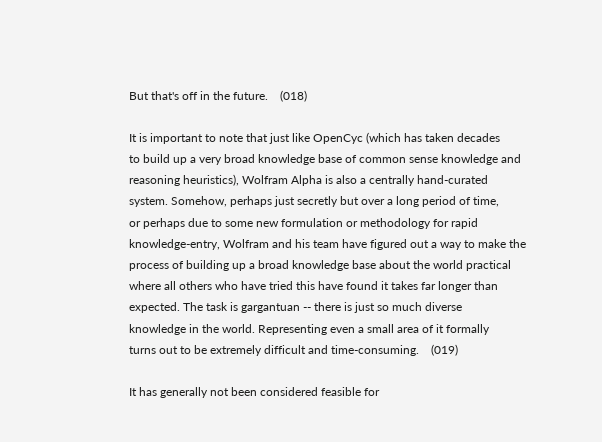But that's off in the future.    (018)

It is important to note that just like OpenCyc (which has taken decades
to build up a very broad knowledge base of common sense knowledge and
reasoning heuristics), Wolfram Alpha is also a centrally hand-curated
system. Somehow, perhaps just secretly but over a long period of time,
or perhaps due to some new formulation or methodology for rapid
knowledge-entry, Wolfram and his team have figured out a way to make the
process of building up a broad knowledge base about the world practical
where all others who have tried this have found it takes far longer than
expected. The task is gargantuan -- there is just so much diverse
knowledge in the world. Representing even a small area of it formally
turns out to be extremely difficult and time-consuming.    (019)

It has generally not been considered feasible for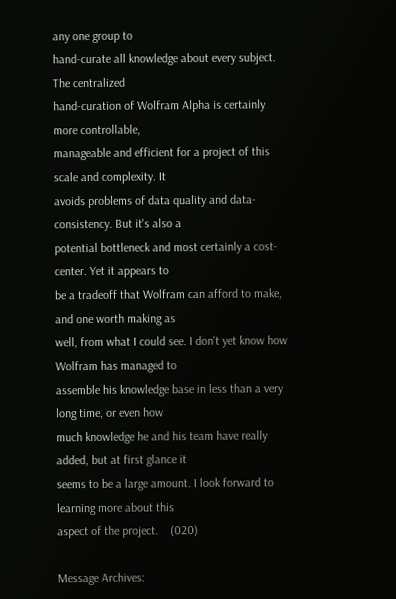any one group to
hand-curate all knowledge about every subject. The centralized
hand-curation of Wolfram Alpha is certainly more controllable,
manageable and efficient for a project of this scale and complexity. It
avoids problems of data quality and data-consistency. But it's also a
potential bottleneck and most certainly a cost-center. Yet it appears to
be a tradeoff that Wolfram can afford to make, and one worth making as
well, from what I could see. I don't yet know how Wolfram has managed to
assemble his knowledge base in less than a very long time, or even how
much knowledge he and his team have really added, but at first glance it
seems to be a large amount. I look forward to learning more about this
aspect of the project.    (020)

Message Archives: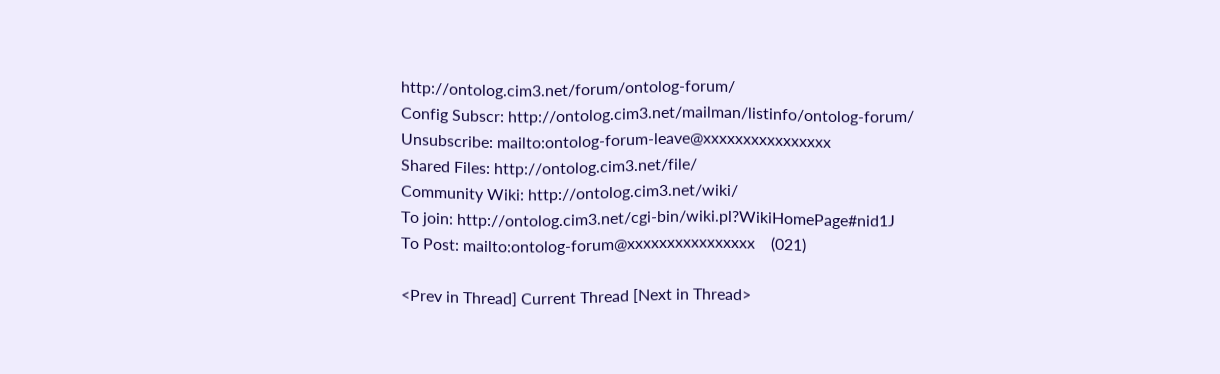http://ontolog.cim3.net/forum/ontolog-forum/
Config Subscr: http://ontolog.cim3.net/mailman/listinfo/ontolog-forum/
Unsubscribe: mailto:ontolog-forum-leave@xxxxxxxxxxxxxxxx
Shared Files: http://ontolog.cim3.net/file/
Community Wiki: http://ontolog.cim3.net/wiki/
To join: http://ontolog.cim3.net/cgi-bin/wiki.pl?WikiHomePage#nid1J
To Post: mailto:ontolog-forum@xxxxxxxxxxxxxxxx    (021)

<Prev in Thread] Current Thread [Next in Thread>